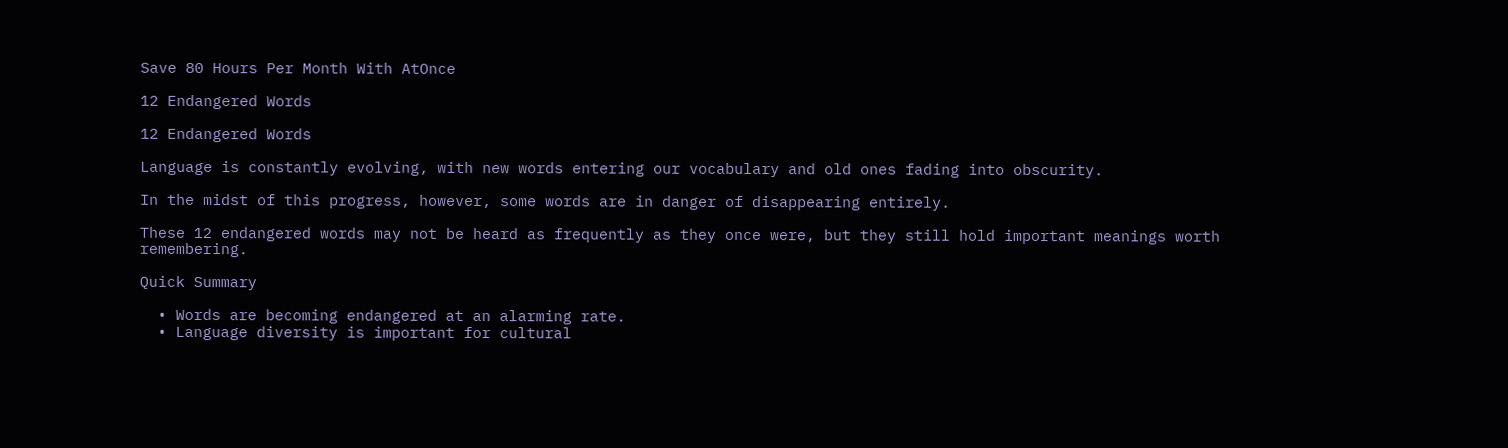Save 80 Hours Per Month With AtOnce

12 Endangered Words

12 Endangered Words

Language is constantly evolving, with new words entering our vocabulary and old ones fading into obscurity.

In the midst of this progress, however, some words are in danger of disappearing entirely.

These 12 endangered words may not be heard as frequently as they once were, but they still hold important meanings worth remembering.

Quick Summary

  • Words are becoming endangered at an alarming rate.
  • Language diversity is important for cultural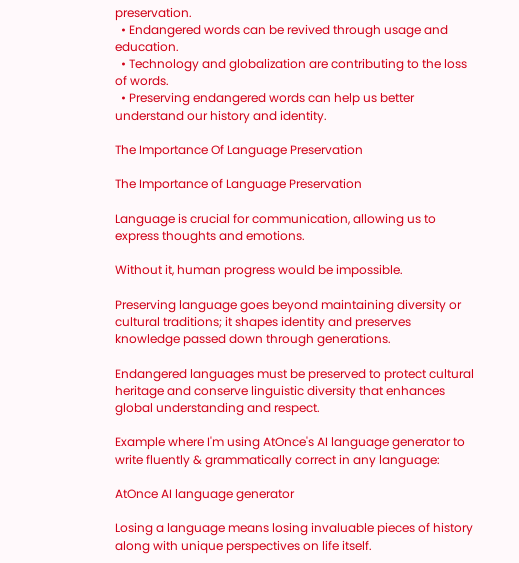preservation.
  • Endangered words can be revived through usage and education.
  • Technology and globalization are contributing to the loss of words.
  • Preserving endangered words can help us better understand our history and identity.

The Importance Of Language Preservation

The Importance of Language Preservation

Language is crucial for communication, allowing us to express thoughts and emotions.

Without it, human progress would be impossible.

Preserving language goes beyond maintaining diversity or cultural traditions; it shapes identity and preserves knowledge passed down through generations.

Endangered languages must be preserved to protect cultural heritage and conserve linguistic diversity that enhances global understanding and respect.

Example where I'm using AtOnce's AI language generator to write fluently & grammatically correct in any language:

AtOnce AI language generator

Losing a language means losing invaluable pieces of history along with unique perspectives on life itself.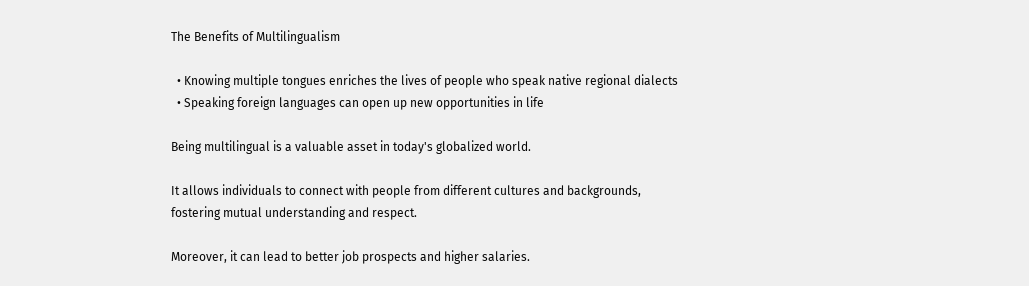The Benefits of Multilingualism

  • Knowing multiple tongues enriches the lives of people who speak native regional dialects
  • Speaking foreign languages can open up new opportunities in life

Being multilingual is a valuable asset in today's globalized world.

It allows individuals to connect with people from different cultures and backgrounds, fostering mutual understanding and respect.

Moreover, it can lead to better job prospects and higher salaries.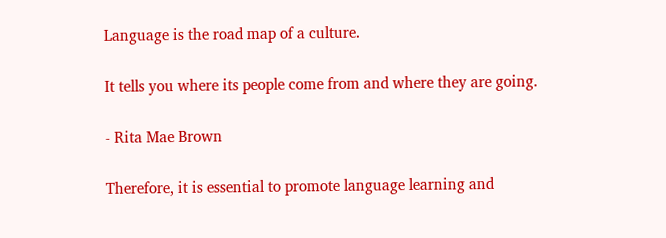Language is the road map of a culture.

It tells you where its people come from and where they are going.

- Rita Mae Brown

Therefore, it is essential to promote language learning and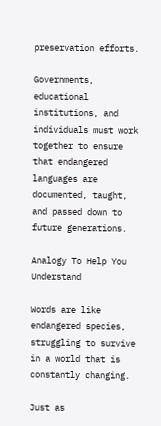preservation efforts.

Governments, educational institutions, and individuals must work together to ensure that endangered languages are documented, taught, and passed down to future generations.

Analogy To Help You Understand

Words are like endangered species, struggling to survive in a world that is constantly changing.

Just as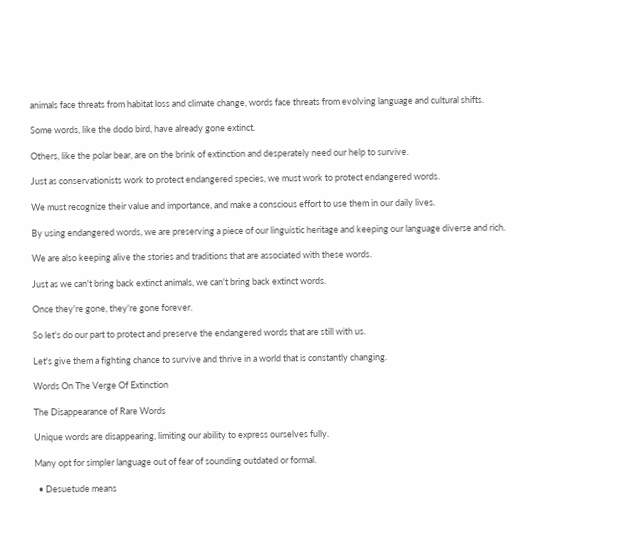animals face threats from habitat loss and climate change, words face threats from evolving language and cultural shifts.

Some words, like the dodo bird, have already gone extinct.

Others, like the polar bear, are on the brink of extinction and desperately need our help to survive.

Just as conservationists work to protect endangered species, we must work to protect endangered words.

We must recognize their value and importance, and make a conscious effort to use them in our daily lives.

By using endangered words, we are preserving a piece of our linguistic heritage and keeping our language diverse and rich.

We are also keeping alive the stories and traditions that are associated with these words.

Just as we can't bring back extinct animals, we can't bring back extinct words.

Once they're gone, they're gone forever.

So let's do our part to protect and preserve the endangered words that are still with us.

Let's give them a fighting chance to survive and thrive in a world that is constantly changing.

Words On The Verge Of Extinction

The Disappearance of Rare Words

Unique words are disappearing, limiting our ability to express ourselves fully.

Many opt for simpler language out of fear of sounding outdated or formal.

  • Desuetude means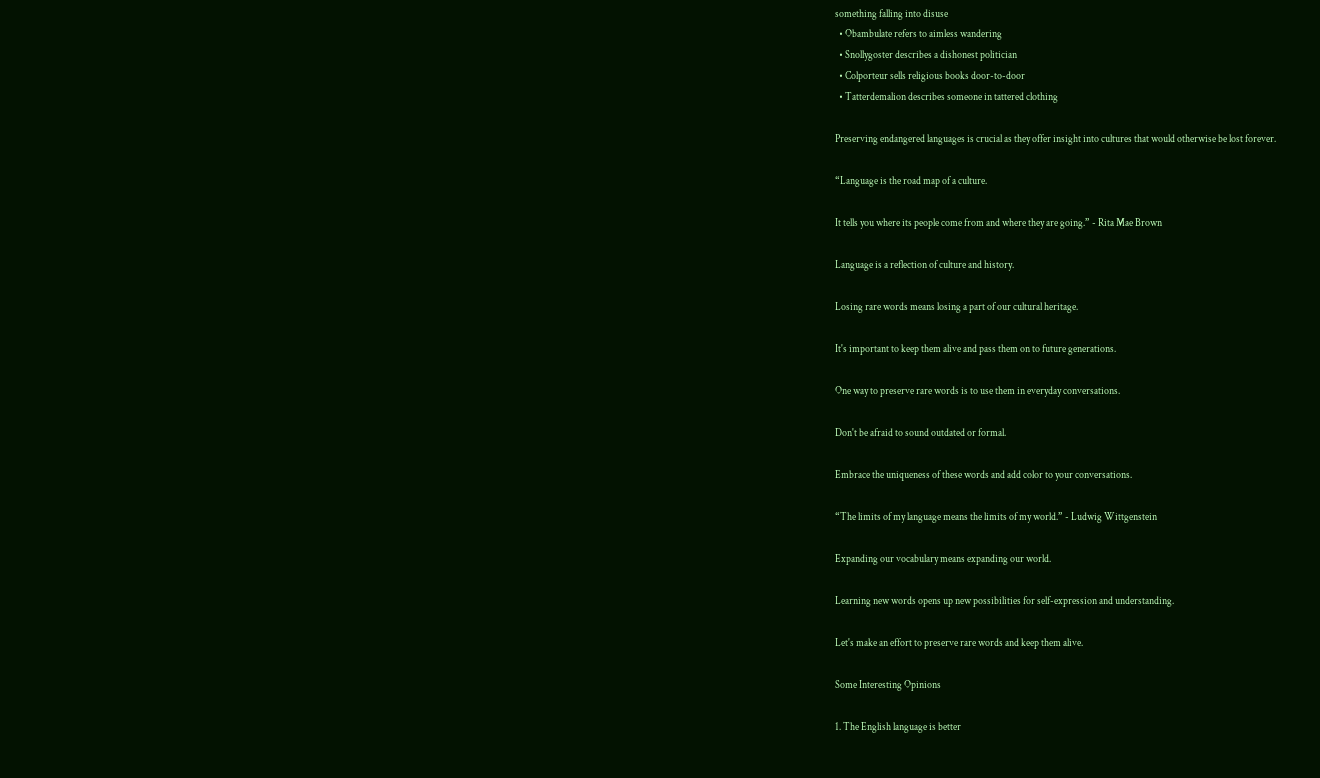something falling into disuse
  • Obambulate refers to aimless wandering
  • Snollygoster describes a dishonest politician
  • Colporteur sells religious books door-to-door
  • Tatterdemalion describes someone in tattered clothing

Preserving endangered languages is crucial as they offer insight into cultures that would otherwise be lost forever.

“Language is the road map of a culture.

It tells you where its people come from and where they are going.” - Rita Mae Brown

Language is a reflection of culture and history.

Losing rare words means losing a part of our cultural heritage.

It's important to keep them alive and pass them on to future generations.

One way to preserve rare words is to use them in everyday conversations.

Don't be afraid to sound outdated or formal.

Embrace the uniqueness of these words and add color to your conversations.

“The limits of my language means the limits of my world.” - Ludwig Wittgenstein

Expanding our vocabulary means expanding our world.

Learning new words opens up new possibilities for self-expression and understanding.

Let's make an effort to preserve rare words and keep them alive.

Some Interesting Opinions

1. The English language is better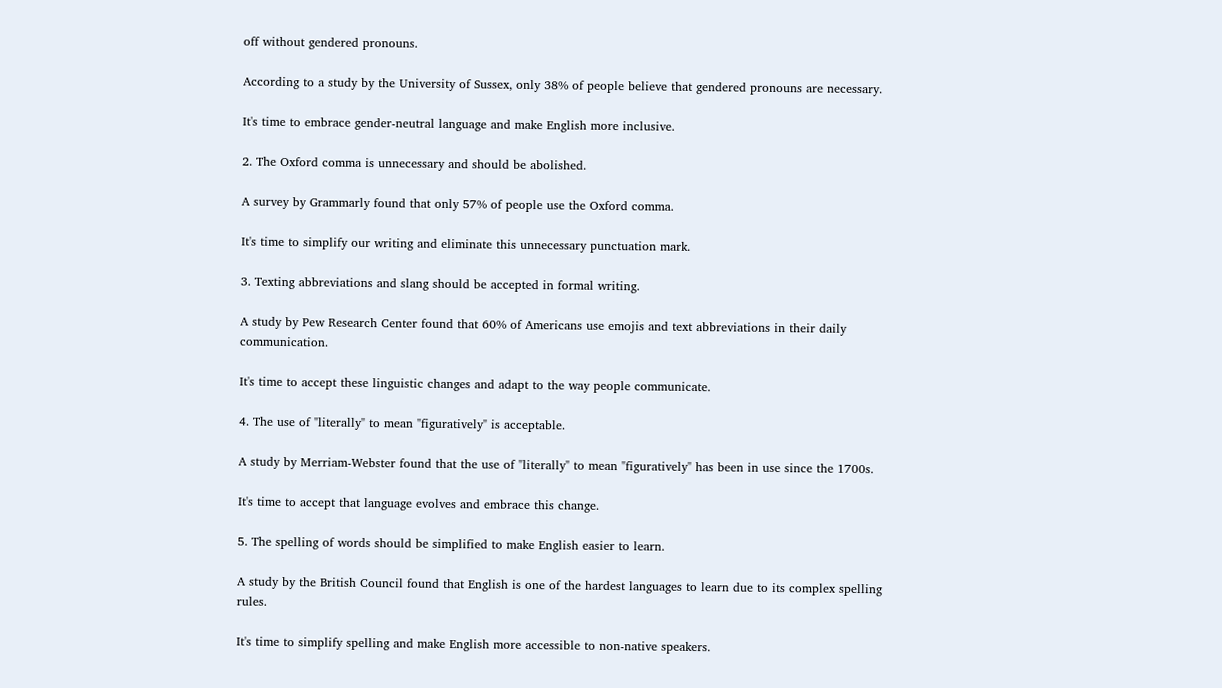off without gendered pronouns.

According to a study by the University of Sussex, only 38% of people believe that gendered pronouns are necessary.

It's time to embrace gender-neutral language and make English more inclusive.

2. The Oxford comma is unnecessary and should be abolished.

A survey by Grammarly found that only 57% of people use the Oxford comma.

It's time to simplify our writing and eliminate this unnecessary punctuation mark.

3. Texting abbreviations and slang should be accepted in formal writing.

A study by Pew Research Center found that 60% of Americans use emojis and text abbreviations in their daily communication.

It's time to accept these linguistic changes and adapt to the way people communicate.

4. The use of "literally" to mean "figuratively" is acceptable.

A study by Merriam-Webster found that the use of "literally" to mean "figuratively" has been in use since the 1700s.

It's time to accept that language evolves and embrace this change.

5. The spelling of words should be simplified to make English easier to learn.

A study by the British Council found that English is one of the hardest languages to learn due to its complex spelling rules.

It's time to simplify spelling and make English more accessible to non-native speakers.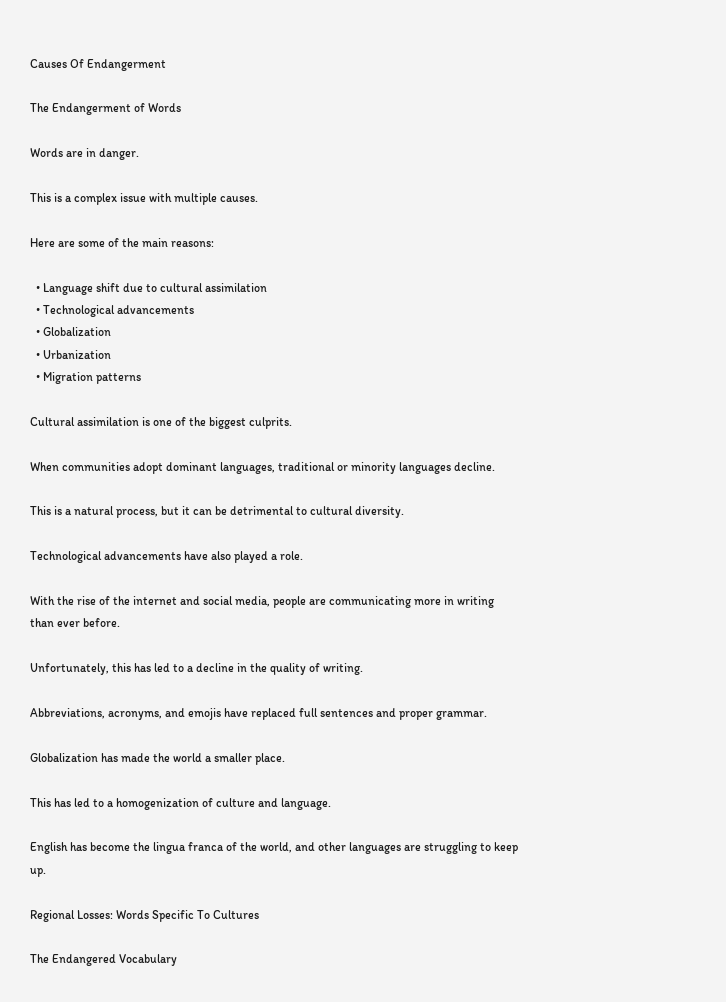Causes Of Endangerment

The Endangerment of Words

Words are in danger.

This is a complex issue with multiple causes.

Here are some of the main reasons:

  • Language shift due to cultural assimilation
  • Technological advancements
  • Globalization
  • Urbanization
  • Migration patterns

Cultural assimilation is one of the biggest culprits.

When communities adopt dominant languages, traditional or minority languages decline.

This is a natural process, but it can be detrimental to cultural diversity.

Technological advancements have also played a role.

With the rise of the internet and social media, people are communicating more in writing than ever before.

Unfortunately, this has led to a decline in the quality of writing.

Abbreviations, acronyms, and emojis have replaced full sentences and proper grammar.

Globalization has made the world a smaller place.

This has led to a homogenization of culture and language.

English has become the lingua franca of the world, and other languages are struggling to keep up.

Regional Losses: Words Specific To Cultures

The Endangered Vocabulary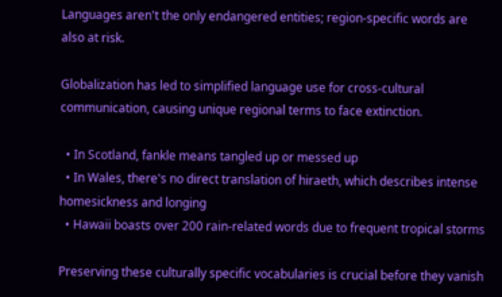Languages aren't the only endangered entities; region-specific words are also at risk.

Globalization has led to simplified language use for cross-cultural communication, causing unique regional terms to face extinction.

  • In Scotland, fankle means tangled up or messed up
  • In Wales, there's no direct translation of hiraeth, which describes intense homesickness and longing
  • Hawaii boasts over 200 rain-related words due to frequent tropical storms

Preserving these culturally specific vocabularies is crucial before they vanish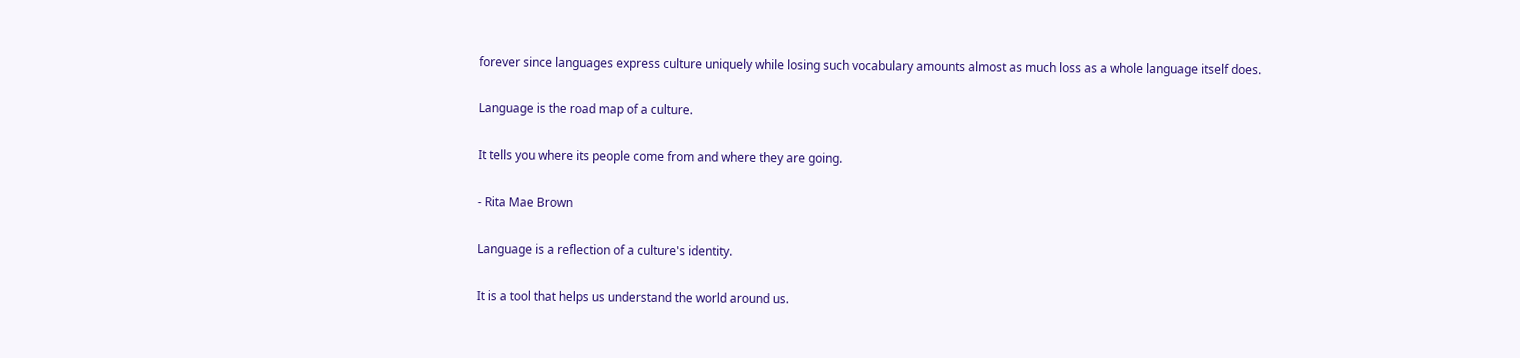forever since languages express culture uniquely while losing such vocabulary amounts almost as much loss as a whole language itself does.

Language is the road map of a culture.

It tells you where its people come from and where they are going.

- Rita Mae Brown

Language is a reflection of a culture's identity.

It is a tool that helps us understand the world around us.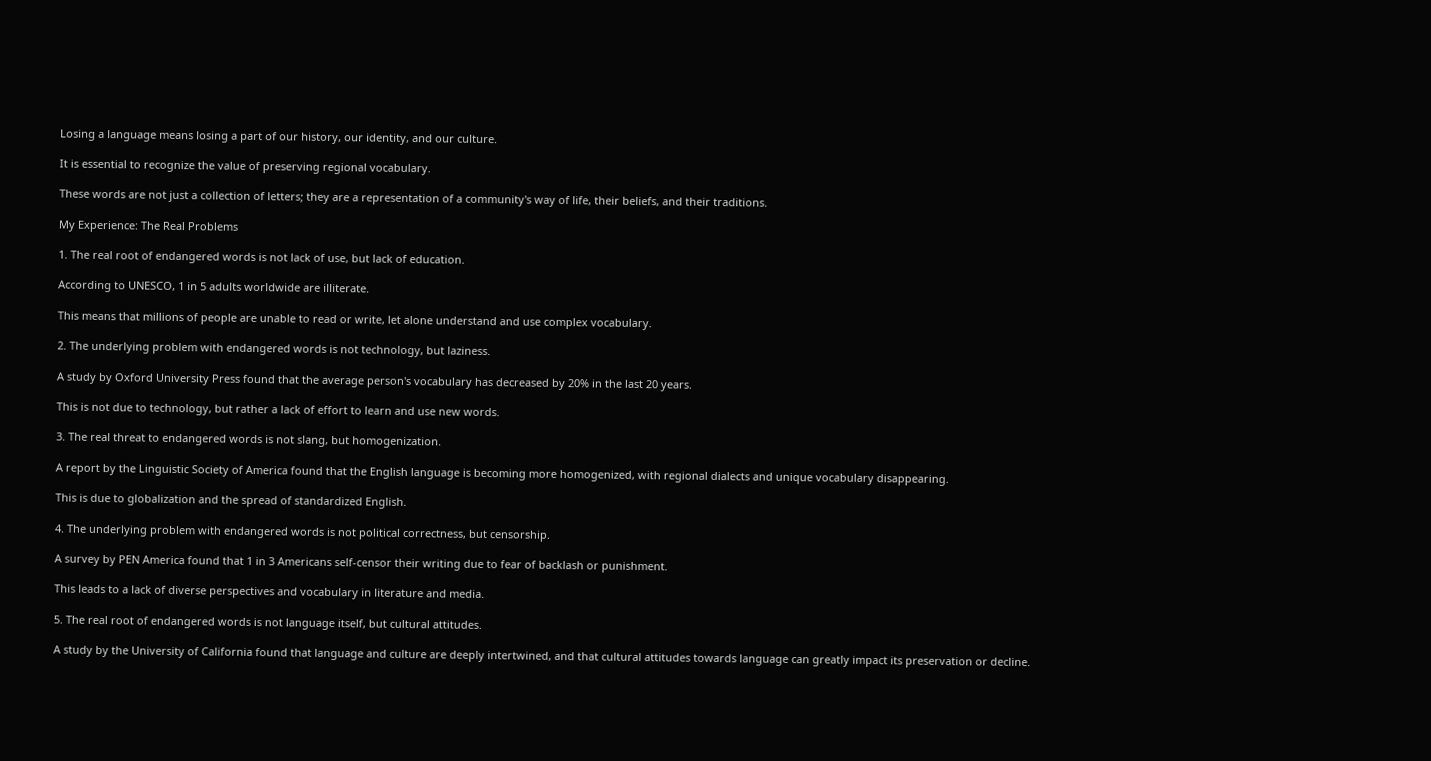Losing a language means losing a part of our history, our identity, and our culture.

It is essential to recognize the value of preserving regional vocabulary.

These words are not just a collection of letters; they are a representation of a community's way of life, their beliefs, and their traditions.

My Experience: The Real Problems

1. The real root of endangered words is not lack of use, but lack of education.

According to UNESCO, 1 in 5 adults worldwide are illiterate.

This means that millions of people are unable to read or write, let alone understand and use complex vocabulary.

2. The underlying problem with endangered words is not technology, but laziness.

A study by Oxford University Press found that the average person's vocabulary has decreased by 20% in the last 20 years.

This is not due to technology, but rather a lack of effort to learn and use new words.

3. The real threat to endangered words is not slang, but homogenization.

A report by the Linguistic Society of America found that the English language is becoming more homogenized, with regional dialects and unique vocabulary disappearing.

This is due to globalization and the spread of standardized English.

4. The underlying problem with endangered words is not political correctness, but censorship.

A survey by PEN America found that 1 in 3 Americans self-censor their writing due to fear of backlash or punishment.

This leads to a lack of diverse perspectives and vocabulary in literature and media.

5. The real root of endangered words is not language itself, but cultural attitudes.

A study by the University of California found that language and culture are deeply intertwined, and that cultural attitudes towards language can greatly impact its preservation or decline.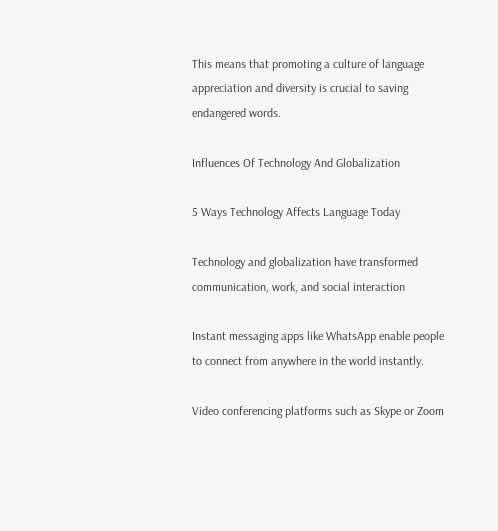This means that promoting a culture of language appreciation and diversity is crucial to saving endangered words.

Influences Of Technology And Globalization

5 Ways Technology Affects Language Today

Technology and globalization have transformed communication, work, and social interaction

Instant messaging apps like WhatsApp enable people to connect from anywhere in the world instantly.

Video conferencing platforms such as Skype or Zoom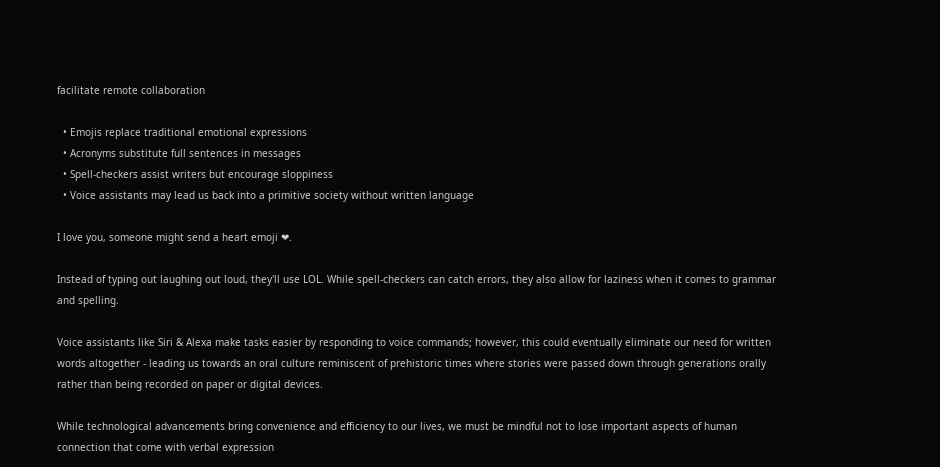facilitate remote collaboration

  • Emojis replace traditional emotional expressions
  • Acronyms substitute full sentences in messages
  • Spell-checkers assist writers but encourage sloppiness
  • Voice assistants may lead us back into a primitive society without written language

I love you, someone might send a heart emoji ❤.

Instead of typing out laughing out loud, they'll use LOL. While spell-checkers can catch errors, they also allow for laziness when it comes to grammar and spelling.

Voice assistants like Siri & Alexa make tasks easier by responding to voice commands; however, this could eventually eliminate our need for written words altogether - leading us towards an oral culture reminiscent of prehistoric times where stories were passed down through generations orally rather than being recorded on paper or digital devices.

While technological advancements bring convenience and efficiency to our lives, we must be mindful not to lose important aspects of human connection that come with verbal expression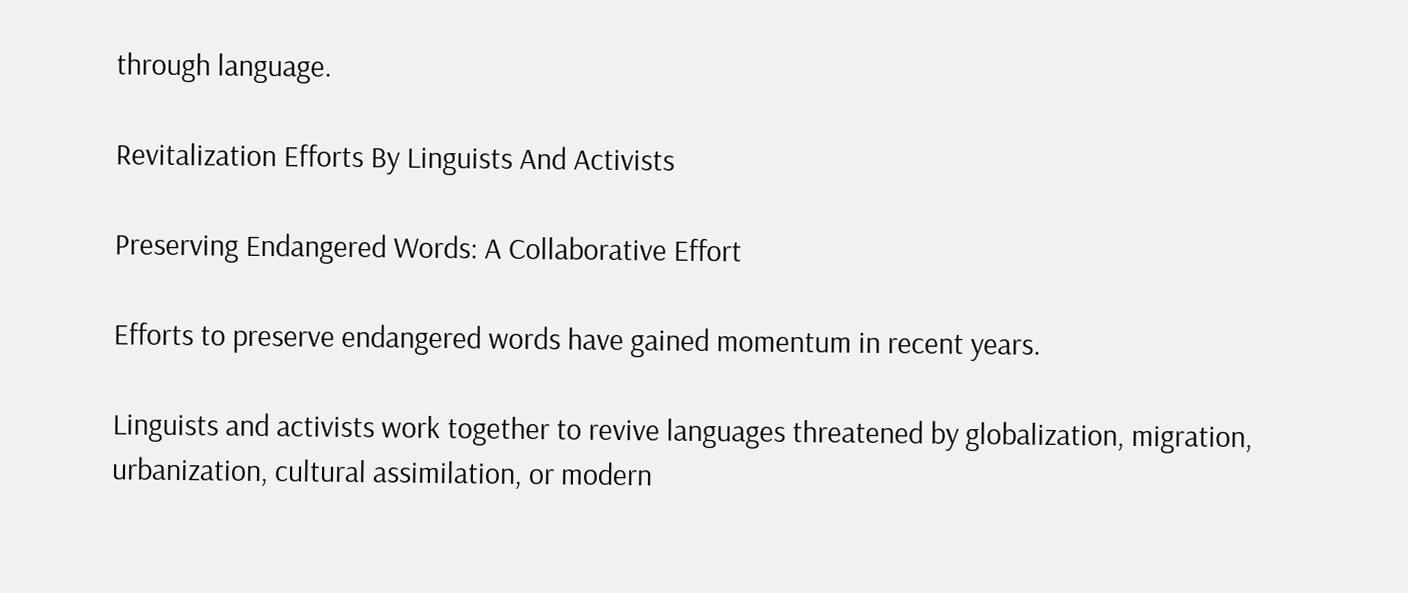through language.

Revitalization Efforts By Linguists And Activists

Preserving Endangered Words: A Collaborative Effort

Efforts to preserve endangered words have gained momentum in recent years.

Linguists and activists work together to revive languages threatened by globalization, migration, urbanization, cultural assimilation, or modern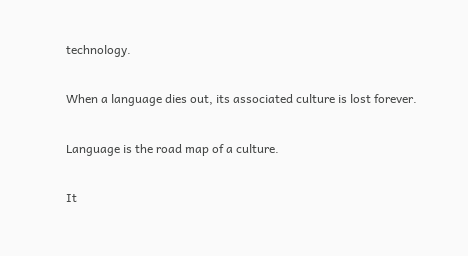technology.

When a language dies out, its associated culture is lost forever.

Language is the road map of a culture.

It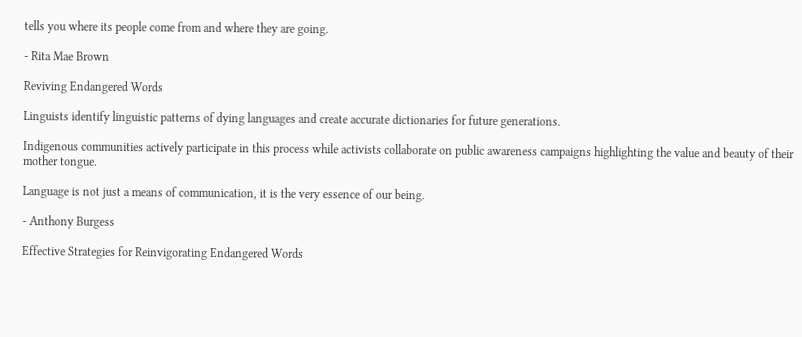tells you where its people come from and where they are going.

- Rita Mae Brown

Reviving Endangered Words

Linguists identify linguistic patterns of dying languages and create accurate dictionaries for future generations.

Indigenous communities actively participate in this process while activists collaborate on public awareness campaigns highlighting the value and beauty of their mother tongue.

Language is not just a means of communication, it is the very essence of our being.

- Anthony Burgess

Effective Strategies for Reinvigorating Endangered Words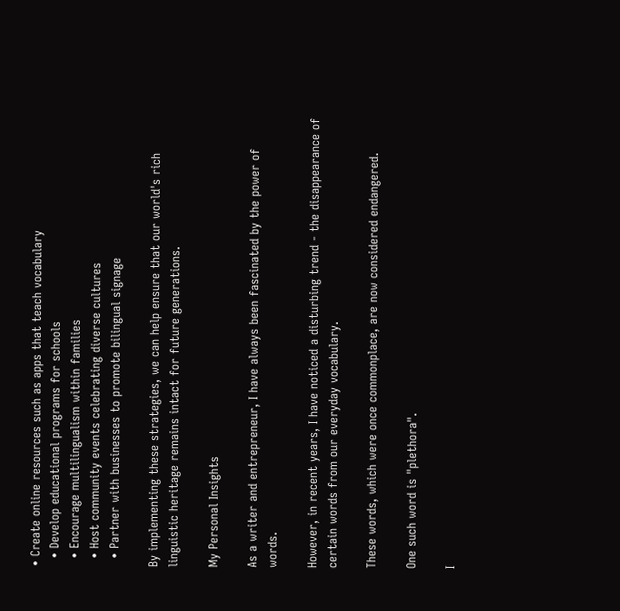• Create online resources such as apps that teach vocabulary
  • Develop educational programs for schools
  • Encourage multilingualism within families
  • Host community events celebrating diverse cultures
  • Partner with businesses to promote bilingual signage

By implementing these strategies, we can help ensure that our world's rich linguistic heritage remains intact for future generations.

My Personal Insights

As a writer and entrepreneur, I have always been fascinated by the power of words.

However, in recent years, I have noticed a disturbing trend - the disappearance of certain words from our everyday vocabulary.

These words, which were once commonplace, are now considered endangered.

One such word is "plethora".

I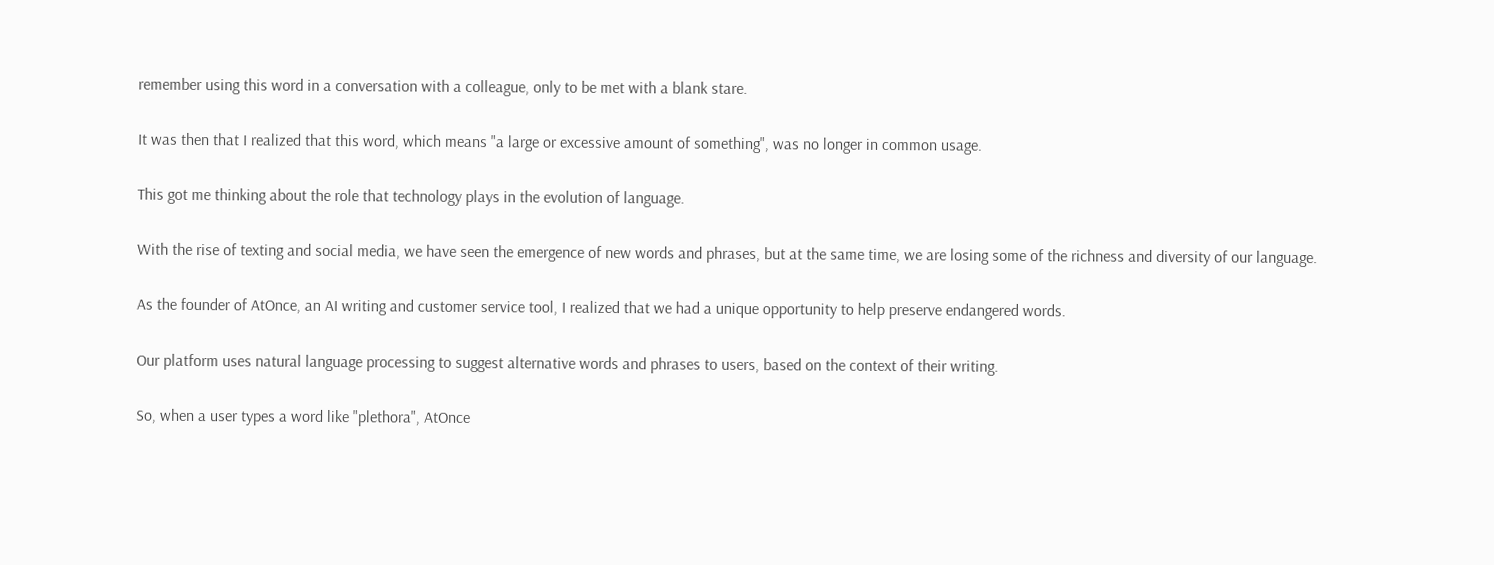remember using this word in a conversation with a colleague, only to be met with a blank stare.

It was then that I realized that this word, which means "a large or excessive amount of something", was no longer in common usage.

This got me thinking about the role that technology plays in the evolution of language.

With the rise of texting and social media, we have seen the emergence of new words and phrases, but at the same time, we are losing some of the richness and diversity of our language.

As the founder of AtOnce, an AI writing and customer service tool, I realized that we had a unique opportunity to help preserve endangered words.

Our platform uses natural language processing to suggest alternative words and phrases to users, based on the context of their writing.

So, when a user types a word like "plethora", AtOnce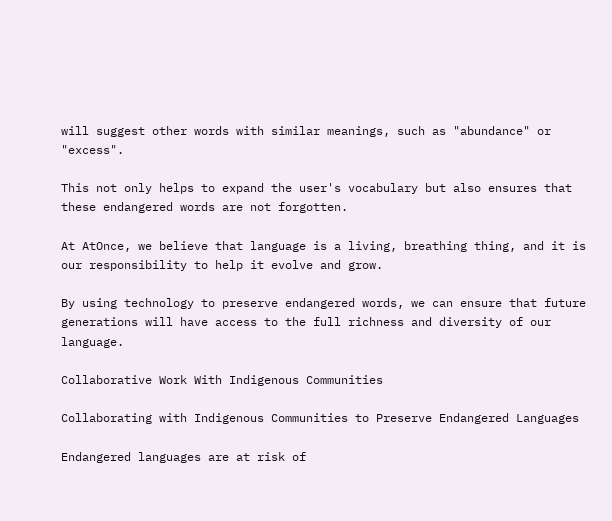will suggest other words with similar meanings, such as "abundance" or "excess".

This not only helps to expand the user's vocabulary but also ensures that these endangered words are not forgotten.

At AtOnce, we believe that language is a living, breathing thing, and it is our responsibility to help it evolve and grow.

By using technology to preserve endangered words, we can ensure that future generations will have access to the full richness and diversity of our language.

Collaborative Work With Indigenous Communities

Collaborating with Indigenous Communities to Preserve Endangered Languages

Endangered languages are at risk of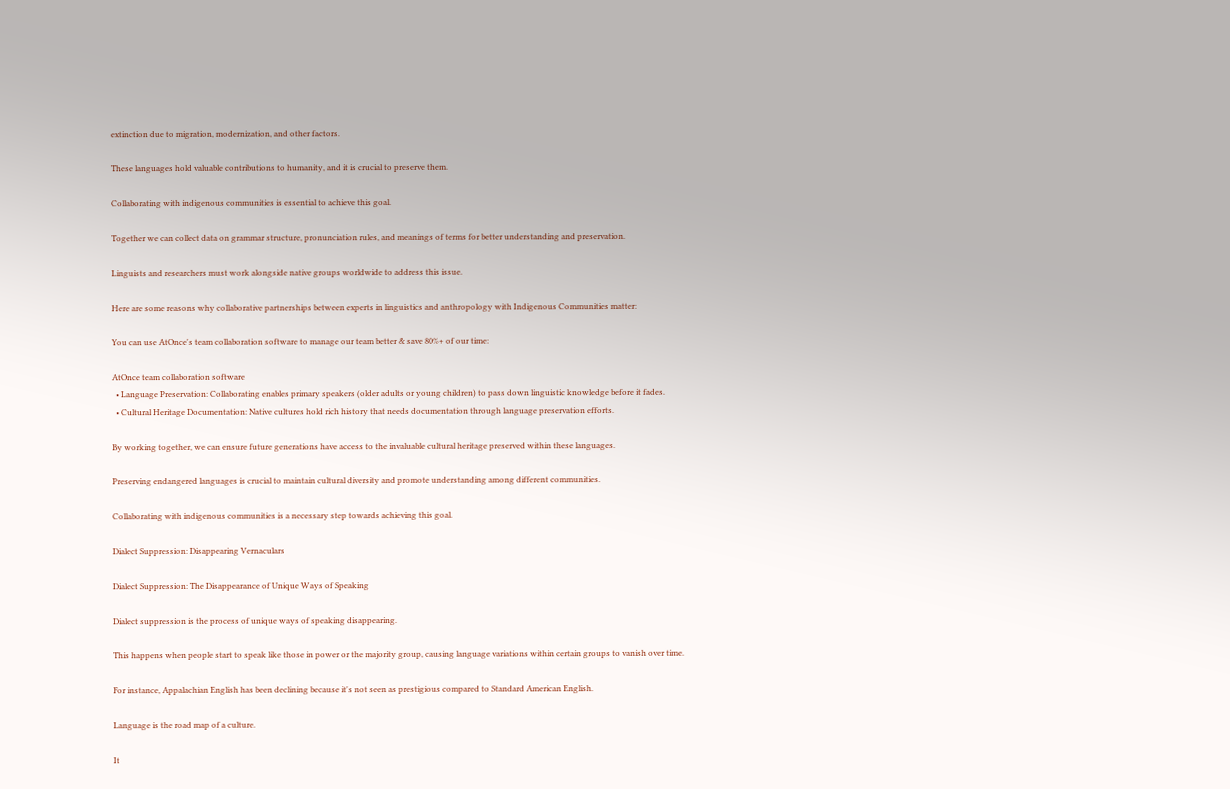extinction due to migration, modernization, and other factors.

These languages hold valuable contributions to humanity, and it is crucial to preserve them.

Collaborating with indigenous communities is essential to achieve this goal.

Together we can collect data on grammar structure, pronunciation rules, and meanings of terms for better understanding and preservation.

Linguists and researchers must work alongside native groups worldwide to address this issue.

Here are some reasons why collaborative partnerships between experts in linguistics and anthropology with Indigenous Communities matter:

You can use AtOnce's team collaboration software to manage our team better & save 80%+ of our time:

AtOnce team collaboration software
  • Language Preservation: Collaborating enables primary speakers (older adults or young children) to pass down linguistic knowledge before it fades.
  • Cultural Heritage Documentation: Native cultures hold rich history that needs documentation through language preservation efforts.

By working together, we can ensure future generations have access to the invaluable cultural heritage preserved within these languages.

Preserving endangered languages is crucial to maintain cultural diversity and promote understanding among different communities.

Collaborating with indigenous communities is a necessary step towards achieving this goal.

Dialect Suppression: Disappearing Vernaculars

Dialect Suppression: The Disappearance of Unique Ways of Speaking

Dialect suppression is the process of unique ways of speaking disappearing.

This happens when people start to speak like those in power or the majority group, causing language variations within certain groups to vanish over time.

For instance, Appalachian English has been declining because it's not seen as prestigious compared to Standard American English.

Language is the road map of a culture.

It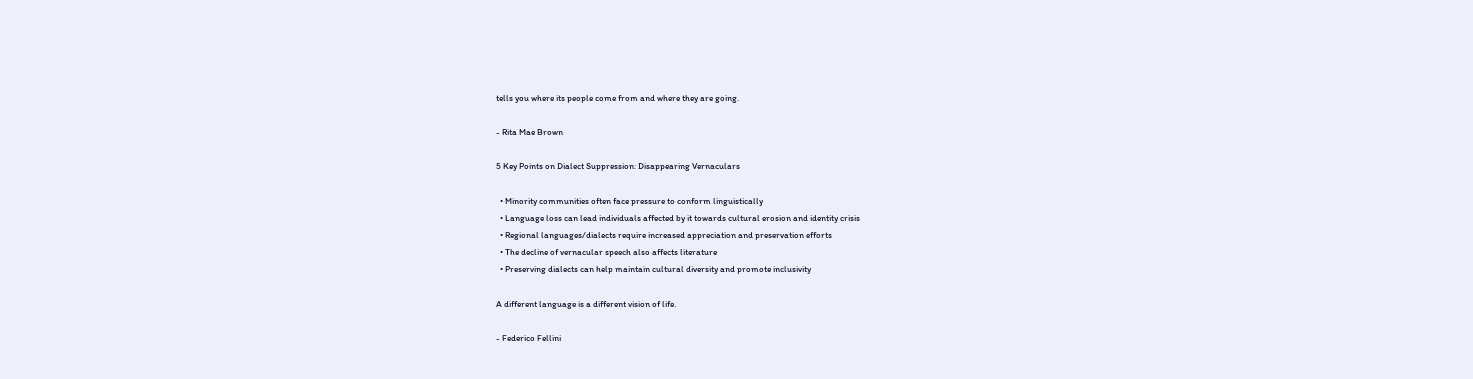tells you where its people come from and where they are going.

- Rita Mae Brown

5 Key Points on Dialect Suppression: Disappearing Vernaculars

  • Minority communities often face pressure to conform linguistically
  • Language loss can lead individuals affected by it towards cultural erosion and identity crisis
  • Regional languages/dialects require increased appreciation and preservation efforts
  • The decline of vernacular speech also affects literature
  • Preserving dialects can help maintain cultural diversity and promote inclusivity

A different language is a different vision of life.

- Federico Fellini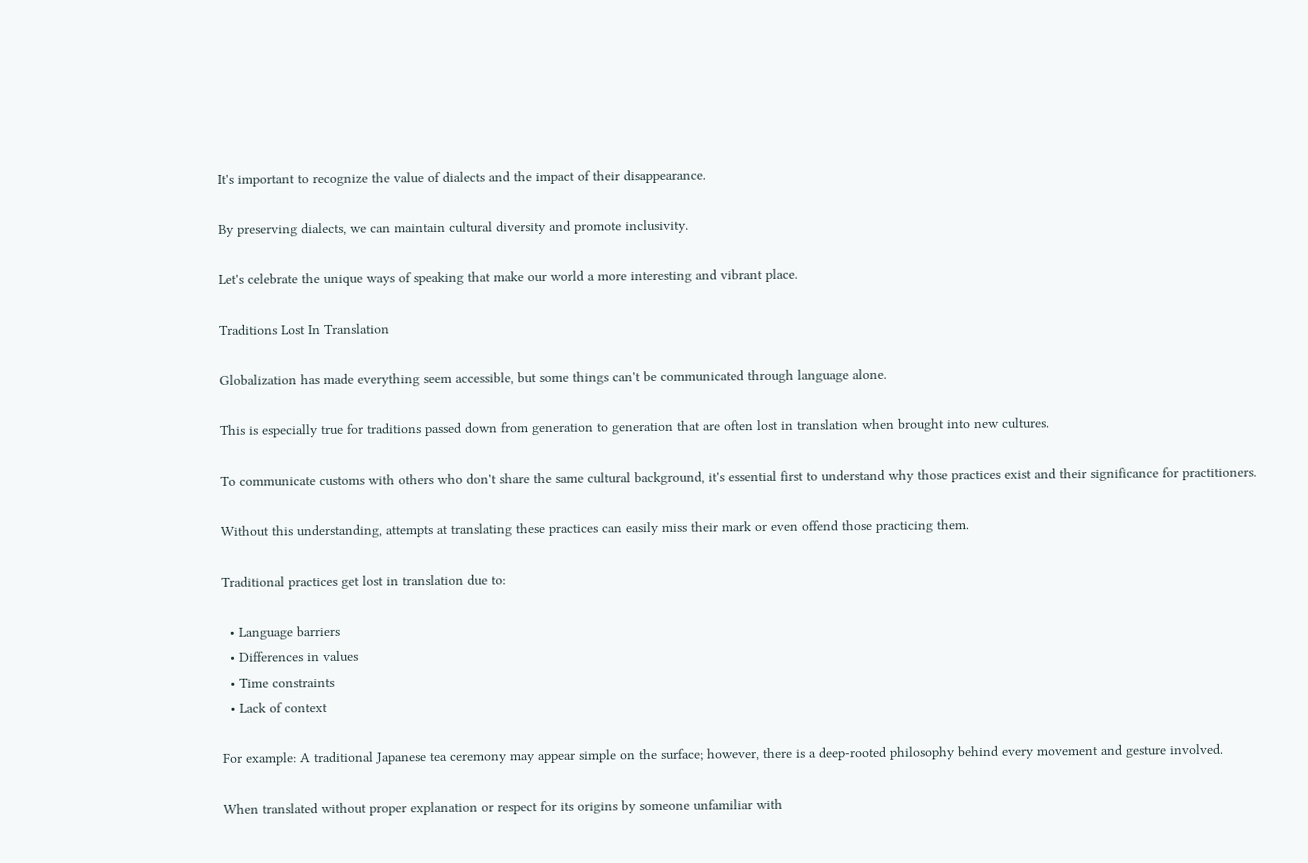It's important to recognize the value of dialects and the impact of their disappearance.

By preserving dialects, we can maintain cultural diversity and promote inclusivity.

Let's celebrate the unique ways of speaking that make our world a more interesting and vibrant place.

Traditions Lost In Translation

Globalization has made everything seem accessible, but some things can't be communicated through language alone.

This is especially true for traditions passed down from generation to generation that are often lost in translation when brought into new cultures.

To communicate customs with others who don't share the same cultural background, it's essential first to understand why those practices exist and their significance for practitioners.

Without this understanding, attempts at translating these practices can easily miss their mark or even offend those practicing them.

Traditional practices get lost in translation due to:

  • Language barriers
  • Differences in values
  • Time constraints
  • Lack of context

For example: A traditional Japanese tea ceremony may appear simple on the surface; however, there is a deep-rooted philosophy behind every movement and gesture involved.

When translated without proper explanation or respect for its origins by someone unfamiliar with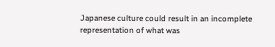Japanese culture could result in an incomplete representation of what was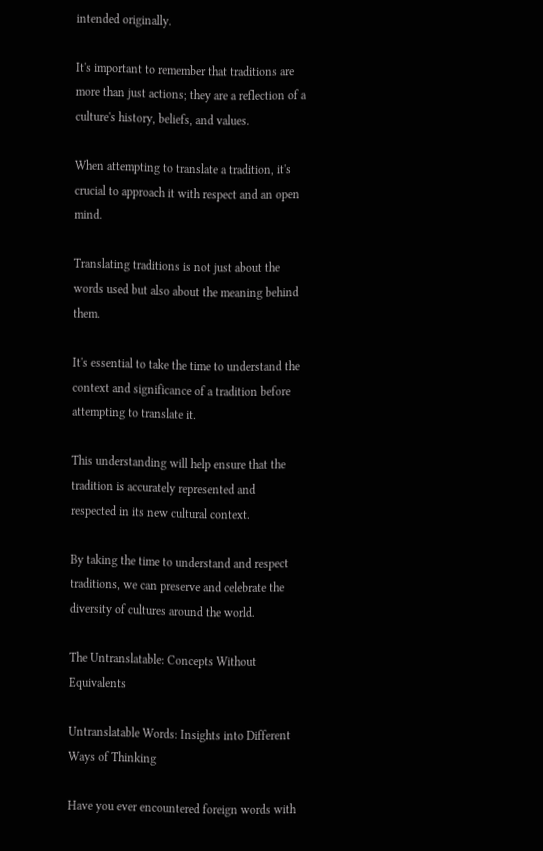intended originally.

It's important to remember that traditions are more than just actions; they are a reflection of a culture's history, beliefs, and values.

When attempting to translate a tradition, it's crucial to approach it with respect and an open mind.

Translating traditions is not just about the words used but also about the meaning behind them.

It's essential to take the time to understand the context and significance of a tradition before attempting to translate it.

This understanding will help ensure that the tradition is accurately represented and respected in its new cultural context.

By taking the time to understand and respect traditions, we can preserve and celebrate the diversity of cultures around the world.

The Untranslatable: Concepts Without Equivalents

Untranslatable Words: Insights into Different Ways of Thinking

Have you ever encountered foreign words with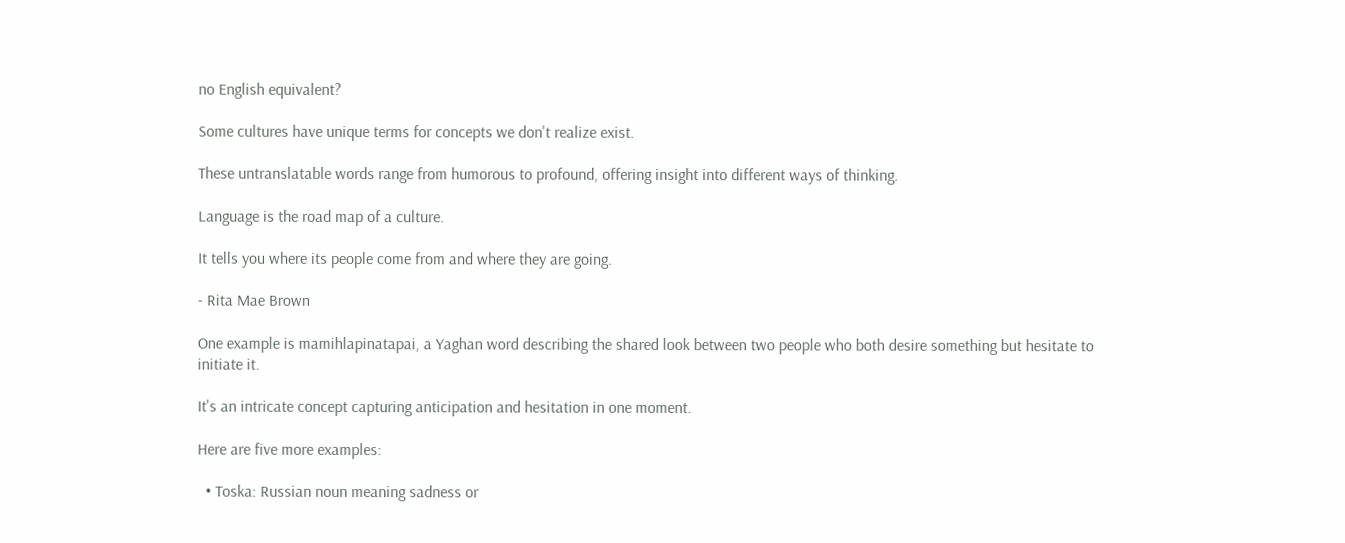no English equivalent?

Some cultures have unique terms for concepts we don't realize exist.

These untranslatable words range from humorous to profound, offering insight into different ways of thinking.

Language is the road map of a culture.

It tells you where its people come from and where they are going.

- Rita Mae Brown

One example is mamihlapinatapai, a Yaghan word describing the shared look between two people who both desire something but hesitate to initiate it.

It's an intricate concept capturing anticipation and hesitation in one moment.

Here are five more examples:

  • Toska: Russian noun meaning sadness or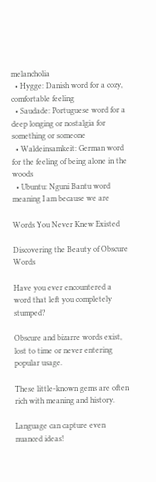melancholia
  • Hygge: Danish word for a cozy, comfortable feeling
  • Saudade: Portuguese word for a deep longing or nostalgia for something or someone
  • Waldeinsamkeit: German word for the feeling of being alone in the woods
  • Ubuntu: Nguni Bantu word meaning I am because we are

Words You Never Knew Existed

Discovering the Beauty of Obscure Words

Have you ever encountered a word that left you completely stumped?

Obscure and bizarre words exist, lost to time or never entering popular usage.

These little-known gems are often rich with meaning and history.

Language can capture even nuanced ideas!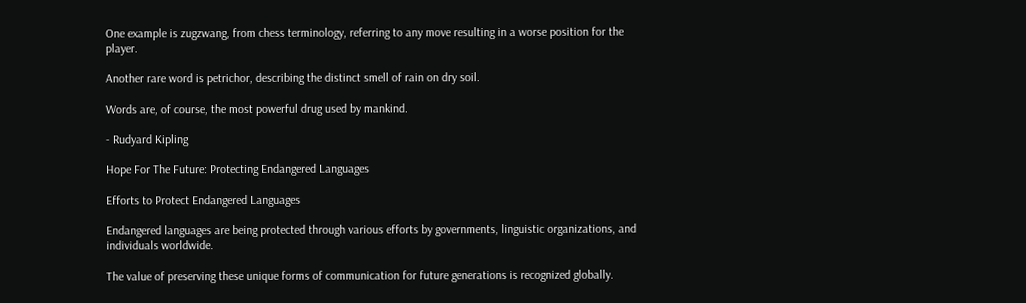One example is zugzwang, from chess terminology, referring to any move resulting in a worse position for the player.

Another rare word is petrichor, describing the distinct smell of rain on dry soil.

Words are, of course, the most powerful drug used by mankind.

- Rudyard Kipling

Hope For The Future: Protecting Endangered Languages

Efforts to Protect Endangered Languages

Endangered languages are being protected through various efforts by governments, linguistic organizations, and individuals worldwide.

The value of preserving these unique forms of communication for future generations is recognized globally.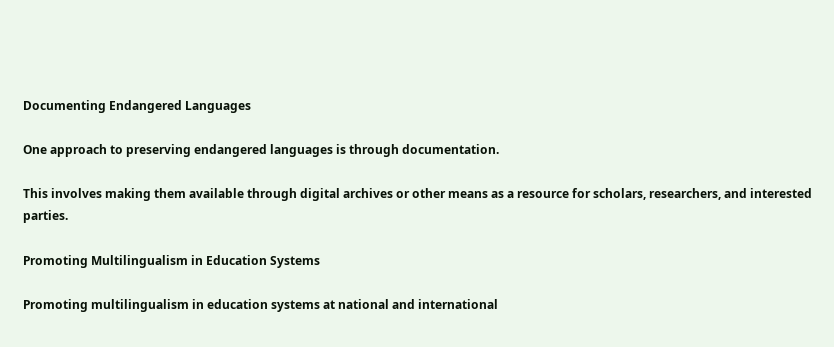Documenting Endangered Languages

One approach to preserving endangered languages is through documentation.

This involves making them available through digital archives or other means as a resource for scholars, researchers, and interested parties.

Promoting Multilingualism in Education Systems

Promoting multilingualism in education systems at national and international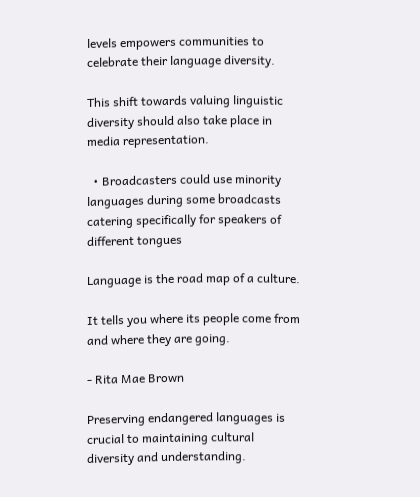levels empowers communities to celebrate their language diversity.

This shift towards valuing linguistic diversity should also take place in media representation.

  • Broadcasters could use minority languages during some broadcasts catering specifically for speakers of different tongues

Language is the road map of a culture.

It tells you where its people come from and where they are going.

- Rita Mae Brown

Preserving endangered languages is crucial to maintaining cultural diversity and understanding.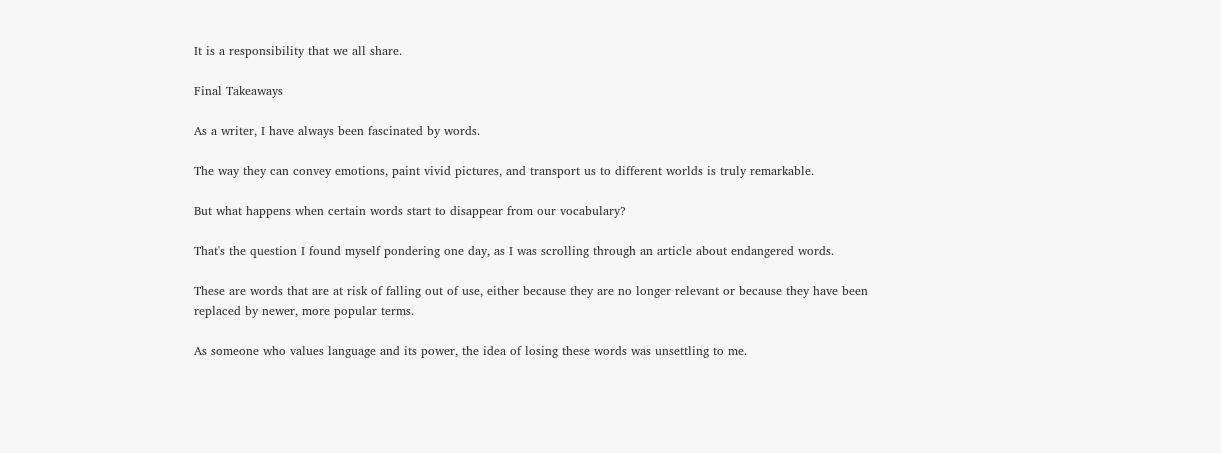It is a responsibility that we all share.

Final Takeaways

As a writer, I have always been fascinated by words.

The way they can convey emotions, paint vivid pictures, and transport us to different worlds is truly remarkable.

But what happens when certain words start to disappear from our vocabulary?

That's the question I found myself pondering one day, as I was scrolling through an article about endangered words.

These are words that are at risk of falling out of use, either because they are no longer relevant or because they have been replaced by newer, more popular terms.

As someone who values language and its power, the idea of losing these words was unsettling to me.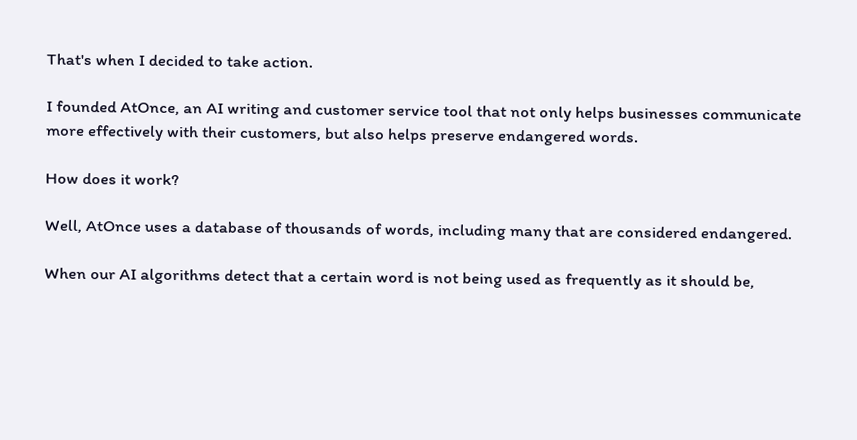That's when I decided to take action.

I founded AtOnce, an AI writing and customer service tool that not only helps businesses communicate more effectively with their customers, but also helps preserve endangered words.

How does it work?

Well, AtOnce uses a database of thousands of words, including many that are considered endangered.

When our AI algorithms detect that a certain word is not being used as frequently as it should be,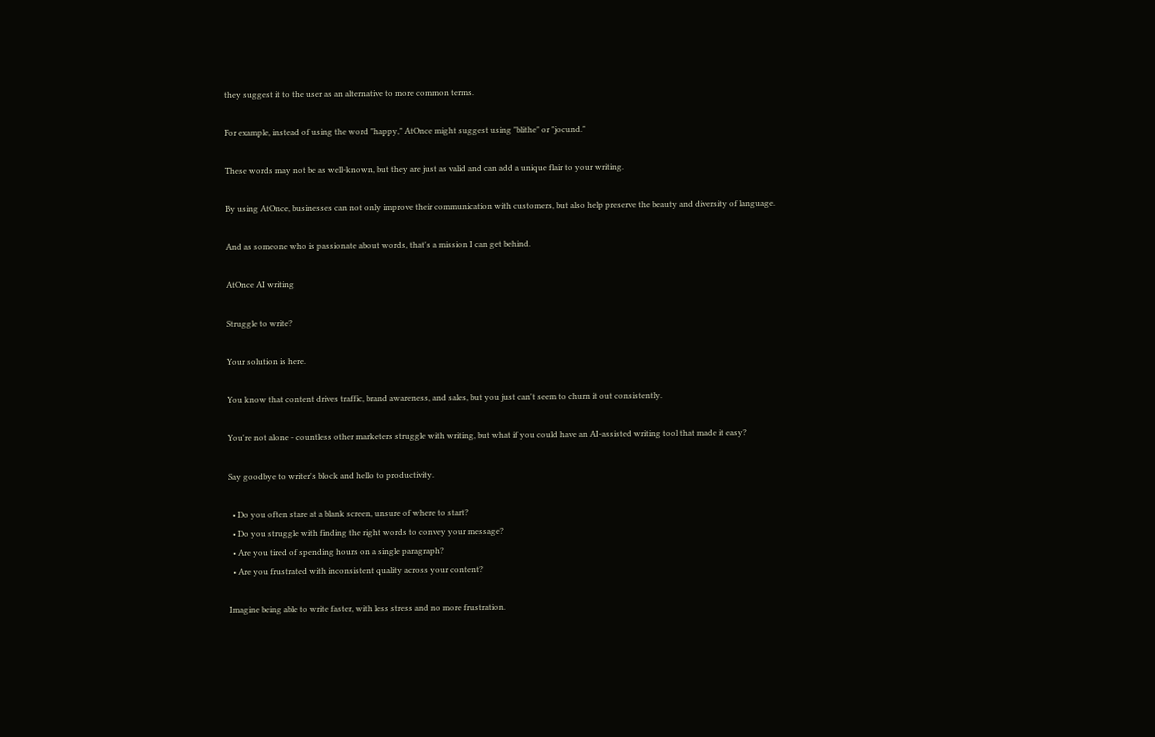they suggest it to the user as an alternative to more common terms.

For example, instead of using the word "happy," AtOnce might suggest using "blithe" or "jocund."

These words may not be as well-known, but they are just as valid and can add a unique flair to your writing.

By using AtOnce, businesses can not only improve their communication with customers, but also help preserve the beauty and diversity of language.

And as someone who is passionate about words, that's a mission I can get behind.

AtOnce AI writing

Struggle to write?

Your solution is here.

You know that content drives traffic, brand awareness, and sales, but you just can't seem to churn it out consistently.

You're not alone - countless other marketers struggle with writing, but what if you could have an AI-assisted writing tool that made it easy?

Say goodbye to writer's block and hello to productivity.

  • Do you often stare at a blank screen, unsure of where to start?
  • Do you struggle with finding the right words to convey your message?
  • Are you tired of spending hours on a single paragraph?
  • Are you frustrated with inconsistent quality across your content?

Imagine being able to write faster, with less stress and no more frustration.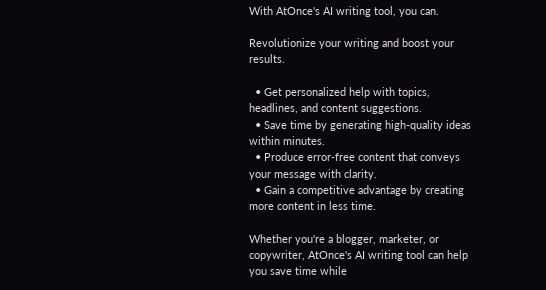With AtOnce's AI writing tool, you can.

Revolutionize your writing and boost your results.

  • Get personalized help with topics, headlines, and content suggestions.
  • Save time by generating high-quality ideas within minutes.
  • Produce error-free content that conveys your message with clarity.
  • Gain a competitive advantage by creating more content in less time.

Whether you're a blogger, marketer, or copywriter, AtOnce's AI writing tool can help you save time while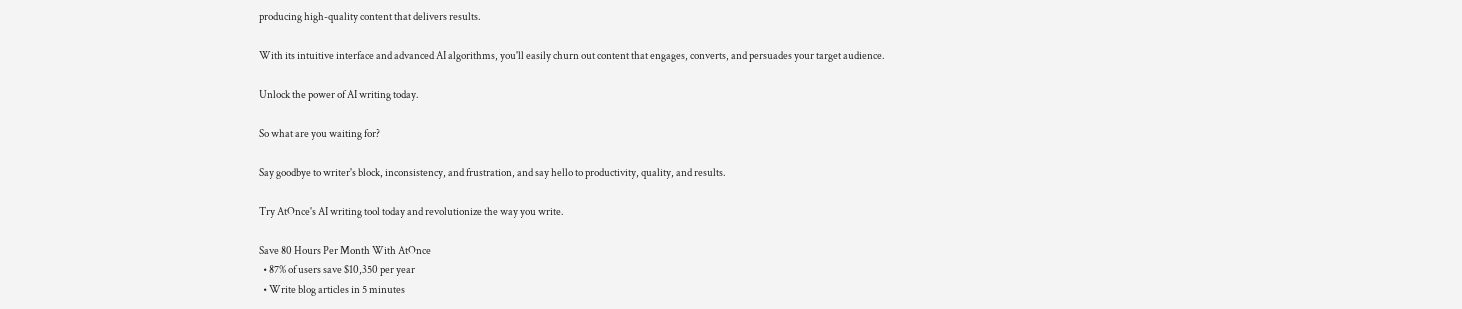producing high-quality content that delivers results.

With its intuitive interface and advanced AI algorithms, you'll easily churn out content that engages, converts, and persuades your target audience.

Unlock the power of AI writing today.

So what are you waiting for?

Say goodbye to writer's block, inconsistency, and frustration, and say hello to productivity, quality, and results.

Try AtOnce's AI writing tool today and revolutionize the way you write.

Save 80 Hours Per Month With AtOnce
  • 87% of users save $10,350 per year
  • Write blog articles in 5 minutes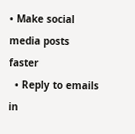• Make social media posts faster
  • Reply to emails in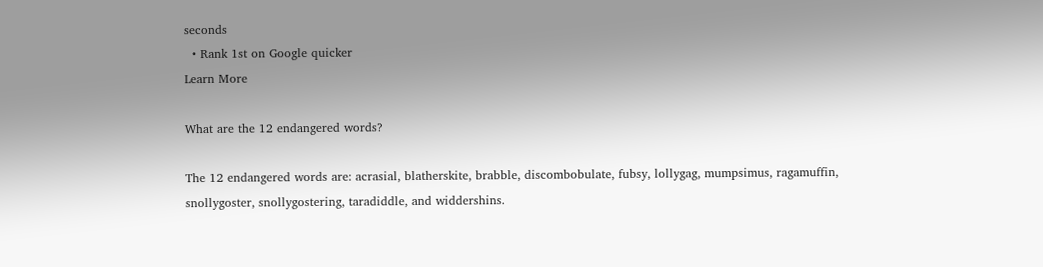seconds
  • Rank 1st on Google quicker
Learn More

What are the 12 endangered words?

The 12 endangered words are: acrasial, blatherskite, brabble, discombobulate, fubsy, lollygag, mumpsimus, ragamuffin, snollygoster, snollygostering, taradiddle, and widdershins.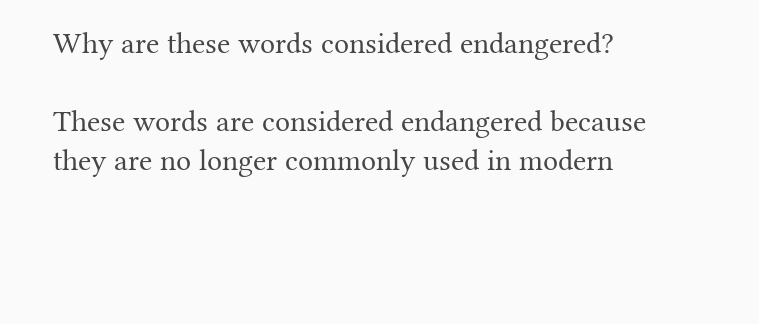Why are these words considered endangered?

These words are considered endangered because they are no longer commonly used in modern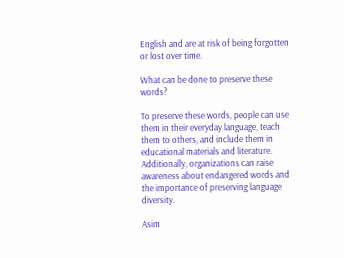English and are at risk of being forgotten or lost over time.

What can be done to preserve these words?

To preserve these words, people can use them in their everyday language, teach them to others, and include them in educational materials and literature. Additionally, organizations can raise awareness about endangered words and the importance of preserving language diversity.

Asim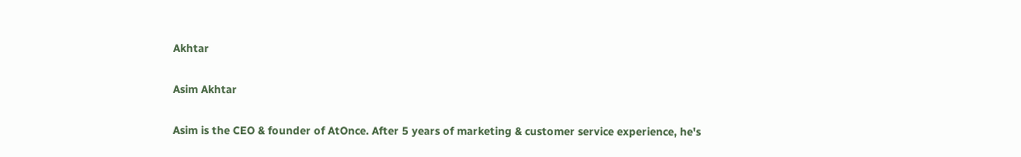Akhtar

Asim Akhtar

Asim is the CEO & founder of AtOnce. After 5 years of marketing & customer service experience, he's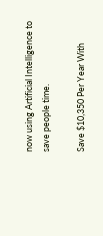now using Artificial Intelligence to save people time.

Save $10,350 Per Year With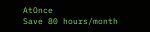AtOnce
Save 80 hours/month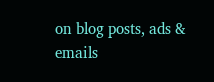on blog posts, ads & emails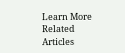Learn More
Related Articles